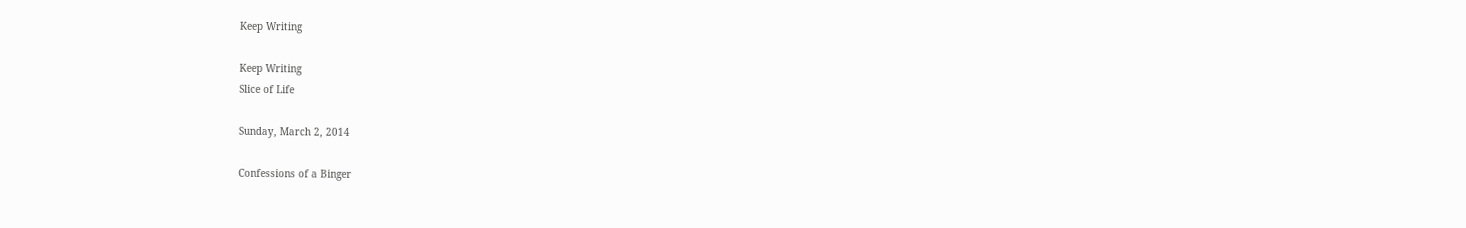Keep Writing

Keep Writing
Slice of Life

Sunday, March 2, 2014

Confessions of a Binger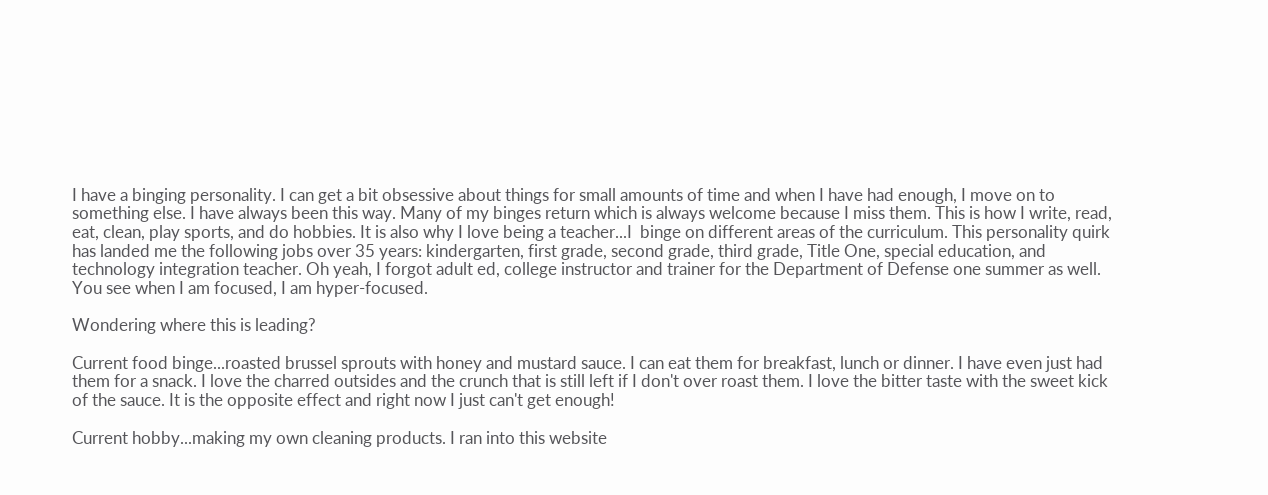I have a binging personality. I can get a bit obsessive about things for small amounts of time and when I have had enough, I move on to something else. I have always been this way. Many of my binges return which is always welcome because I miss them. This is how I write, read, eat, clean, play sports, and do hobbies. It is also why I love being a teacher...I  binge on different areas of the curriculum. This personality quirk has landed me the following jobs over 35 years: kindergarten, first grade, second grade, third grade, Title One, special education, and technology integration teacher. Oh yeah, I forgot adult ed, college instructor and trainer for the Department of Defense one summer as well. You see when I am focused, I am hyper-focused.

Wondering where this is leading?

Current food binge...roasted brussel sprouts with honey and mustard sauce. I can eat them for breakfast, lunch or dinner. I have even just had them for a snack. I love the charred outsides and the crunch that is still left if I don't over roast them. I love the bitter taste with the sweet kick of the sauce. It is the opposite effect and right now I just can't get enough!

Current hobby...making my own cleaning products. I ran into this website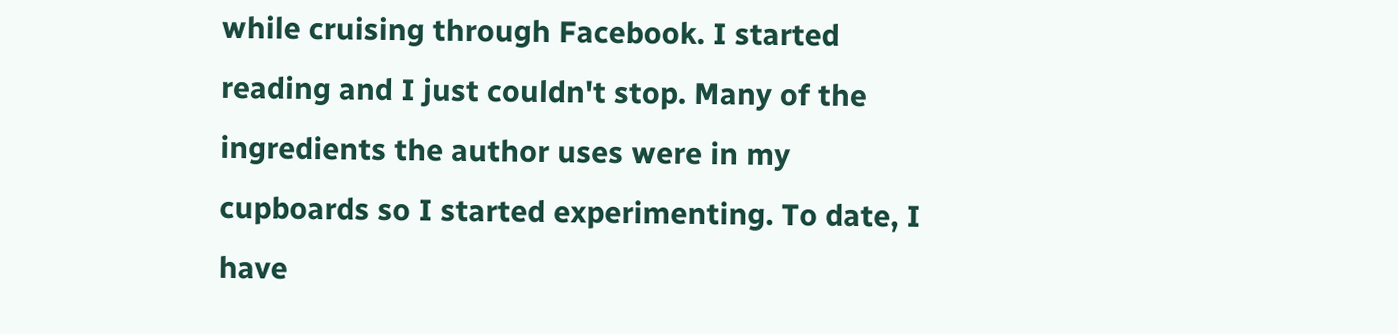while cruising through Facebook. I started reading and I just couldn't stop. Many of the ingredients the author uses were in my cupboards so I started experimenting. To date, I have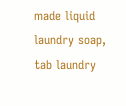made liquid laundry soap, tab laundry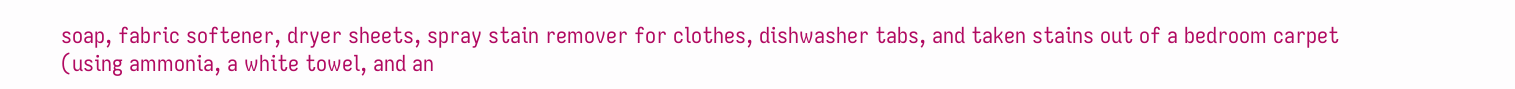soap, fabric softener, dryer sheets, spray stain remover for clothes, dishwasher tabs, and taken stains out of a bedroom carpet (using ammonia, a white towel, and an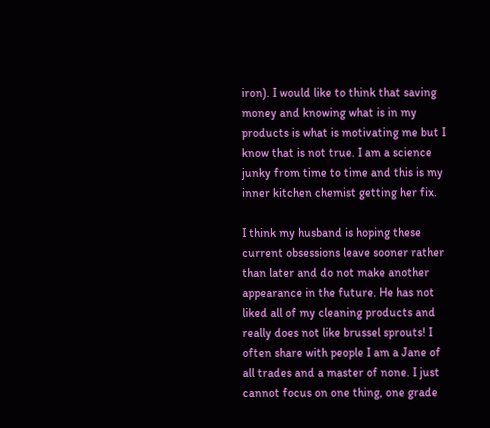iron). I would like to think that saving money and knowing what is in my products is what is motivating me but I know that is not true. I am a science junky from time to time and this is my inner kitchen chemist getting her fix.

I think my husband is hoping these current obsessions leave sooner rather than later and do not make another appearance in the future. He has not liked all of my cleaning products and really does not like brussel sprouts! I often share with people I am a Jane of all trades and a master of none. I just cannot focus on one thing, one grade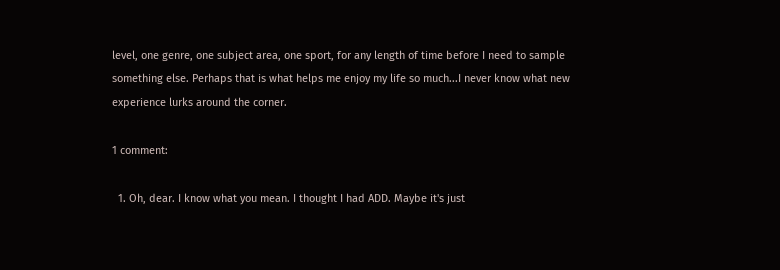level, one genre, one subject area, one sport, for any length of time before I need to sample something else. Perhaps that is what helps me enjoy my life so much...I never know what new experience lurks around the corner.

1 comment:

  1. Oh, dear. I know what you mean. I thought I had ADD. Maybe it's just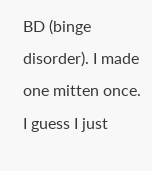BD (binge disorder). I made one mitten once. I guess I just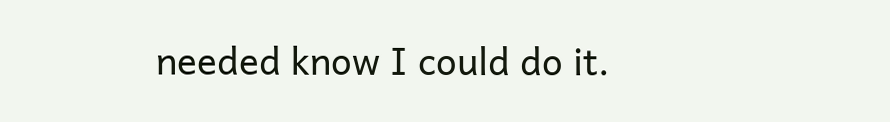needed know I could do it.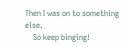Then I was on to something else.
    So keep binging!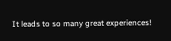It leads to so many great experiences!